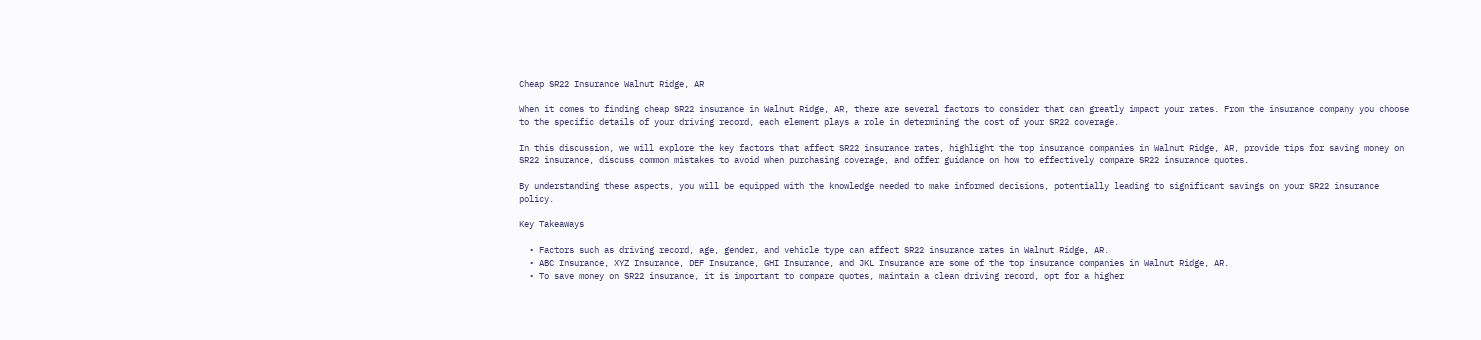Cheap SR22 Insurance Walnut Ridge, AR

When it comes to finding cheap SR22 insurance in Walnut Ridge, AR, there are several factors to consider that can greatly impact your rates. From the insurance company you choose to the specific details of your driving record, each element plays a role in determining the cost of your SR22 coverage.

In this discussion, we will explore the key factors that affect SR22 insurance rates, highlight the top insurance companies in Walnut Ridge, AR, provide tips for saving money on SR22 insurance, discuss common mistakes to avoid when purchasing coverage, and offer guidance on how to effectively compare SR22 insurance quotes.

By understanding these aspects, you will be equipped with the knowledge needed to make informed decisions, potentially leading to significant savings on your SR22 insurance policy.

Key Takeaways

  • Factors such as driving record, age, gender, and vehicle type can affect SR22 insurance rates in Walnut Ridge, AR.
  • ABC Insurance, XYZ Insurance, DEF Insurance, GHI Insurance, and JKL Insurance are some of the top insurance companies in Walnut Ridge, AR.
  • To save money on SR22 insurance, it is important to compare quotes, maintain a clean driving record, opt for a higher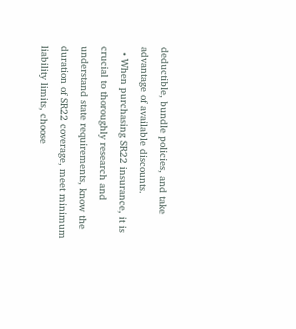deductible, bundle policies, and take advantage of available discounts.
  • When purchasing SR22 insurance, it is crucial to thoroughly research and understand state requirements, know the duration of SR22 coverage, meet minimum liability limits, choose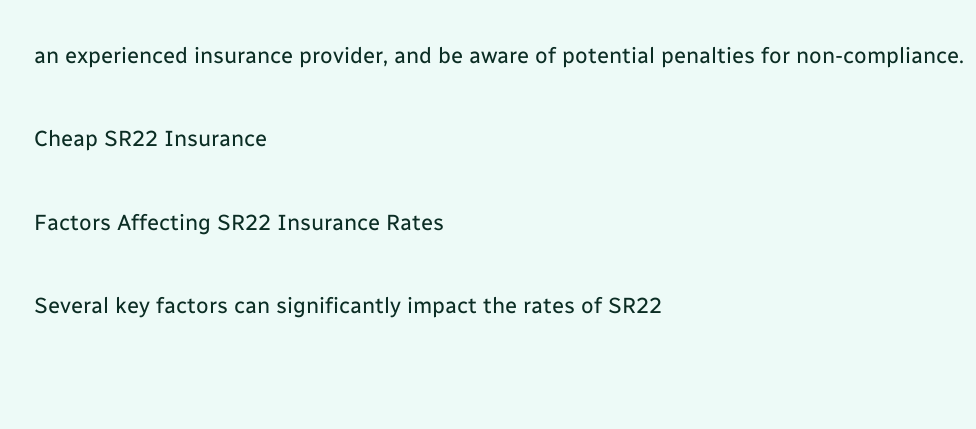an experienced insurance provider, and be aware of potential penalties for non-compliance.

Cheap SR22 Insurance

Factors Affecting SR22 Insurance Rates

Several key factors can significantly impact the rates of SR22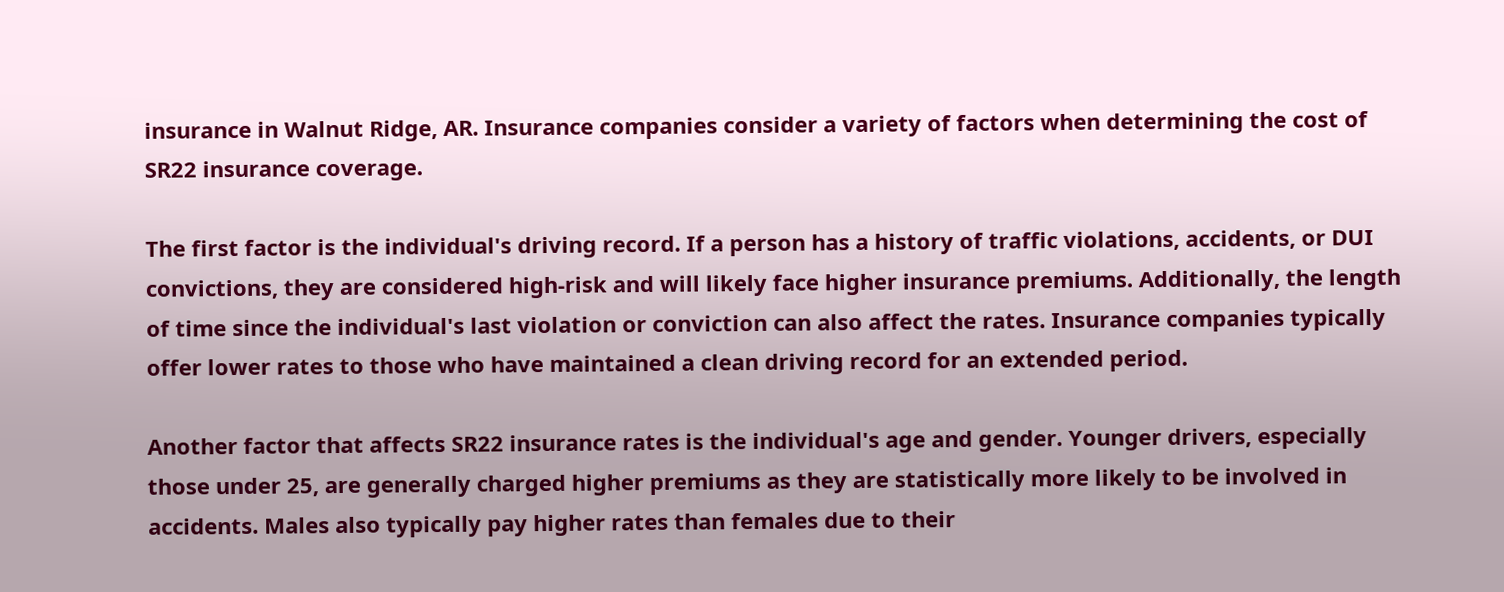insurance in Walnut Ridge, AR. Insurance companies consider a variety of factors when determining the cost of SR22 insurance coverage.

The first factor is the individual's driving record. If a person has a history of traffic violations, accidents, or DUI convictions, they are considered high-risk and will likely face higher insurance premiums. Additionally, the length of time since the individual's last violation or conviction can also affect the rates. Insurance companies typically offer lower rates to those who have maintained a clean driving record for an extended period.

Another factor that affects SR22 insurance rates is the individual's age and gender. Younger drivers, especially those under 25, are generally charged higher premiums as they are statistically more likely to be involved in accidents. Males also typically pay higher rates than females due to their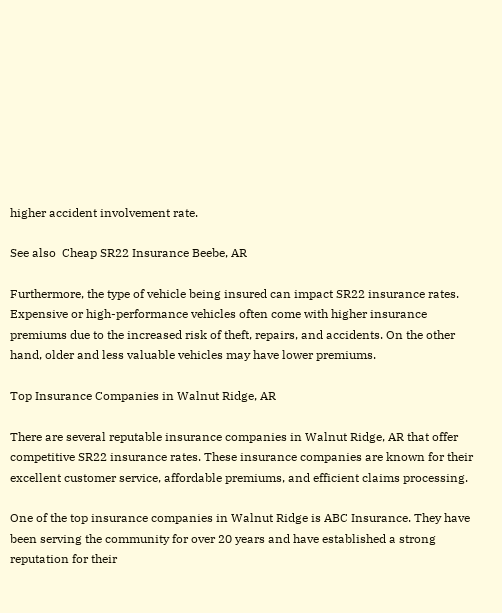higher accident involvement rate.

See also  Cheap SR22 Insurance Beebe, AR

Furthermore, the type of vehicle being insured can impact SR22 insurance rates. Expensive or high-performance vehicles often come with higher insurance premiums due to the increased risk of theft, repairs, and accidents. On the other hand, older and less valuable vehicles may have lower premiums.

Top Insurance Companies in Walnut Ridge, AR

There are several reputable insurance companies in Walnut Ridge, AR that offer competitive SR22 insurance rates. These insurance companies are known for their excellent customer service, affordable premiums, and efficient claims processing.

One of the top insurance companies in Walnut Ridge is ABC Insurance. They have been serving the community for over 20 years and have established a strong reputation for their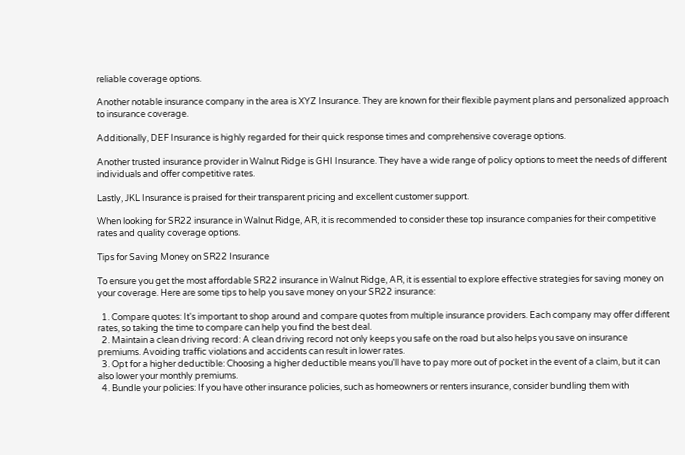reliable coverage options.

Another notable insurance company in the area is XYZ Insurance. They are known for their flexible payment plans and personalized approach to insurance coverage.

Additionally, DEF Insurance is highly regarded for their quick response times and comprehensive coverage options.

Another trusted insurance provider in Walnut Ridge is GHI Insurance. They have a wide range of policy options to meet the needs of different individuals and offer competitive rates.

Lastly, JKL Insurance is praised for their transparent pricing and excellent customer support.

When looking for SR22 insurance in Walnut Ridge, AR, it is recommended to consider these top insurance companies for their competitive rates and quality coverage options.

Tips for Saving Money on SR22 Insurance

To ensure you get the most affordable SR22 insurance in Walnut Ridge, AR, it is essential to explore effective strategies for saving money on your coverage. Here are some tips to help you save money on your SR22 insurance:

  1. Compare quotes: It's important to shop around and compare quotes from multiple insurance providers. Each company may offer different rates, so taking the time to compare can help you find the best deal.
  2. Maintain a clean driving record: A clean driving record not only keeps you safe on the road but also helps you save on insurance premiums. Avoiding traffic violations and accidents can result in lower rates.
  3. Opt for a higher deductible: Choosing a higher deductible means you'll have to pay more out of pocket in the event of a claim, but it can also lower your monthly premiums.
  4. Bundle your policies: If you have other insurance policies, such as homeowners or renters insurance, consider bundling them with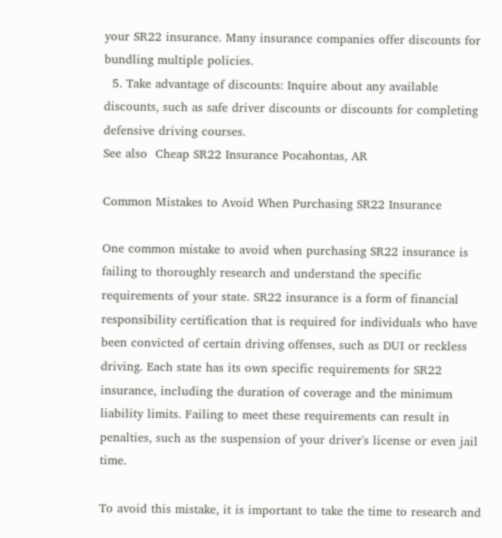your SR22 insurance. Many insurance companies offer discounts for bundling multiple policies.
  5. Take advantage of discounts: Inquire about any available discounts, such as safe driver discounts or discounts for completing defensive driving courses.
See also  Cheap SR22 Insurance Pocahontas, AR

Common Mistakes to Avoid When Purchasing SR22 Insurance

One common mistake to avoid when purchasing SR22 insurance is failing to thoroughly research and understand the specific requirements of your state. SR22 insurance is a form of financial responsibility certification that is required for individuals who have been convicted of certain driving offenses, such as DUI or reckless driving. Each state has its own specific requirements for SR22 insurance, including the duration of coverage and the minimum liability limits. Failing to meet these requirements can result in penalties, such as the suspension of your driver's license or even jail time.

To avoid this mistake, it is important to take the time to research and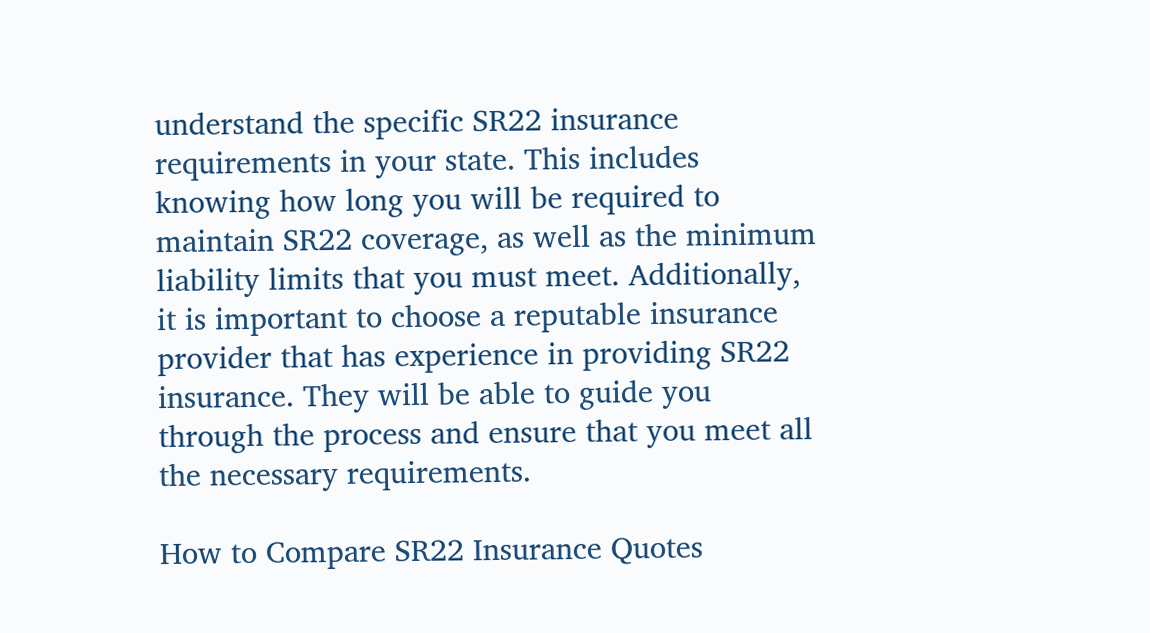understand the specific SR22 insurance requirements in your state. This includes knowing how long you will be required to maintain SR22 coverage, as well as the minimum liability limits that you must meet. Additionally, it is important to choose a reputable insurance provider that has experience in providing SR22 insurance. They will be able to guide you through the process and ensure that you meet all the necessary requirements.

How to Compare SR22 Insurance Quotes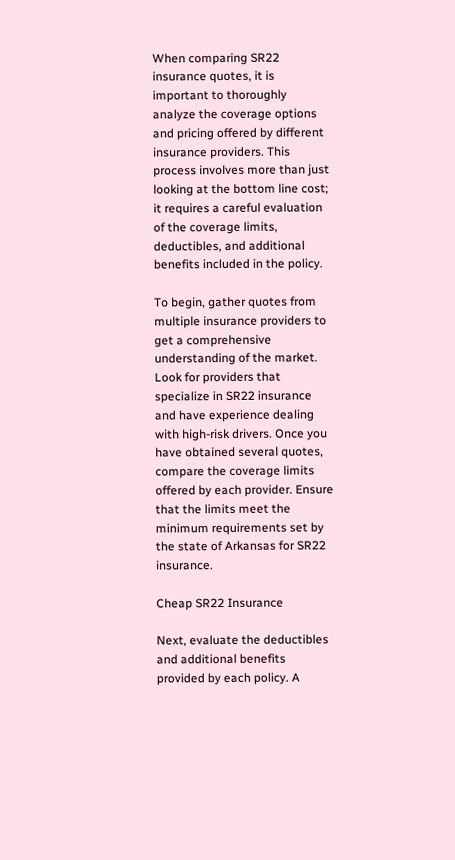When comparing SR22 insurance quotes, it is important to thoroughly analyze the coverage options and pricing offered by different insurance providers. This process involves more than just looking at the bottom line cost; it requires a careful evaluation of the coverage limits, deductibles, and additional benefits included in the policy.

To begin, gather quotes from multiple insurance providers to get a comprehensive understanding of the market. Look for providers that specialize in SR22 insurance and have experience dealing with high-risk drivers. Once you have obtained several quotes, compare the coverage limits offered by each provider. Ensure that the limits meet the minimum requirements set by the state of Arkansas for SR22 insurance.

Cheap SR22 Insurance

Next, evaluate the deductibles and additional benefits provided by each policy. A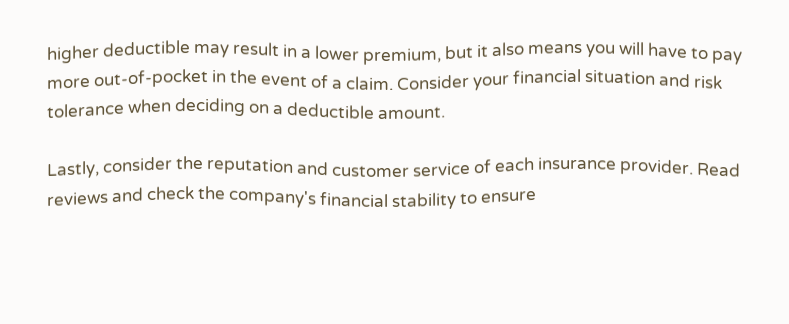higher deductible may result in a lower premium, but it also means you will have to pay more out-of-pocket in the event of a claim. Consider your financial situation and risk tolerance when deciding on a deductible amount.

Lastly, consider the reputation and customer service of each insurance provider. Read reviews and check the company's financial stability to ensure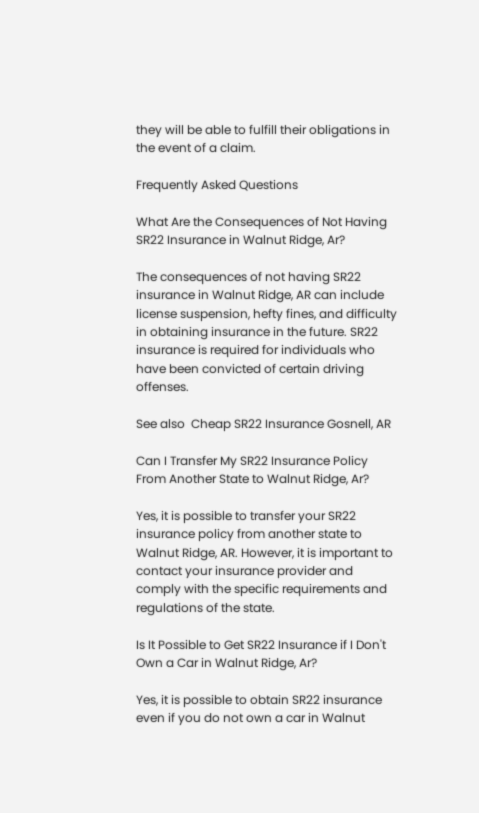they will be able to fulfill their obligations in the event of a claim.

Frequently Asked Questions

What Are the Consequences of Not Having SR22 Insurance in Walnut Ridge, Ar?

The consequences of not having SR22 insurance in Walnut Ridge, AR can include license suspension, hefty fines, and difficulty in obtaining insurance in the future. SR22 insurance is required for individuals who have been convicted of certain driving offenses.

See also  Cheap SR22 Insurance Gosnell, AR

Can I Transfer My SR22 Insurance Policy From Another State to Walnut Ridge, Ar?

Yes, it is possible to transfer your SR22 insurance policy from another state to Walnut Ridge, AR. However, it is important to contact your insurance provider and comply with the specific requirements and regulations of the state.

Is It Possible to Get SR22 Insurance if I Don't Own a Car in Walnut Ridge, Ar?

Yes, it is possible to obtain SR22 insurance even if you do not own a car in Walnut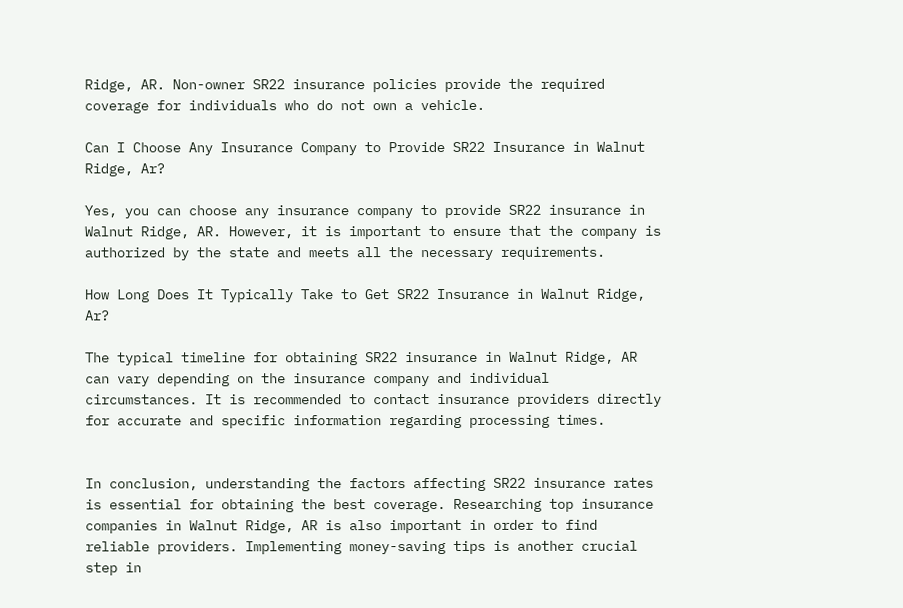Ridge, AR. Non-owner SR22 insurance policies provide the required coverage for individuals who do not own a vehicle.

Can I Choose Any Insurance Company to Provide SR22 Insurance in Walnut Ridge, Ar?

Yes, you can choose any insurance company to provide SR22 insurance in Walnut Ridge, AR. However, it is important to ensure that the company is authorized by the state and meets all the necessary requirements.

How Long Does It Typically Take to Get SR22 Insurance in Walnut Ridge, Ar?

The typical timeline for obtaining SR22 insurance in Walnut Ridge, AR can vary depending on the insurance company and individual circumstances. It is recommended to contact insurance providers directly for accurate and specific information regarding processing times.


In conclusion, understanding the factors affecting SR22 insurance rates is essential for obtaining the best coverage. Researching top insurance companies in Walnut Ridge, AR is also important in order to find reliable providers. Implementing money-saving tips is another crucial step in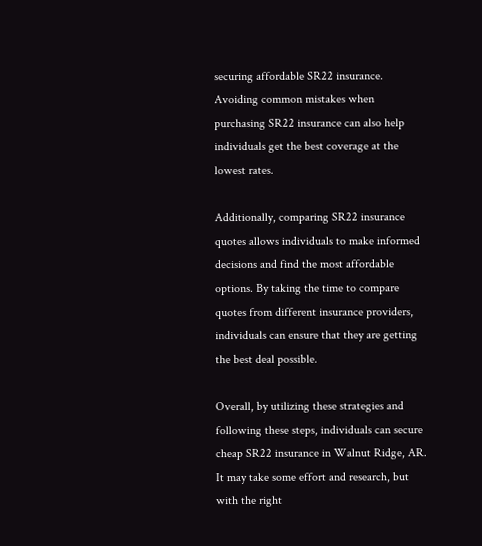securing affordable SR22 insurance. Avoiding common mistakes when purchasing SR22 insurance can also help individuals get the best coverage at the lowest rates.

Additionally, comparing SR22 insurance quotes allows individuals to make informed decisions and find the most affordable options. By taking the time to compare quotes from different insurance providers, individuals can ensure that they are getting the best deal possible.

Overall, by utilizing these strategies and following these steps, individuals can secure cheap SR22 insurance in Walnut Ridge, AR. It may take some effort and research, but with the right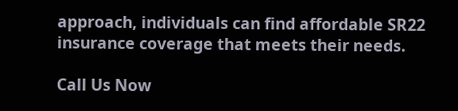approach, individuals can find affordable SR22 insurance coverage that meets their needs.

Call Us Now